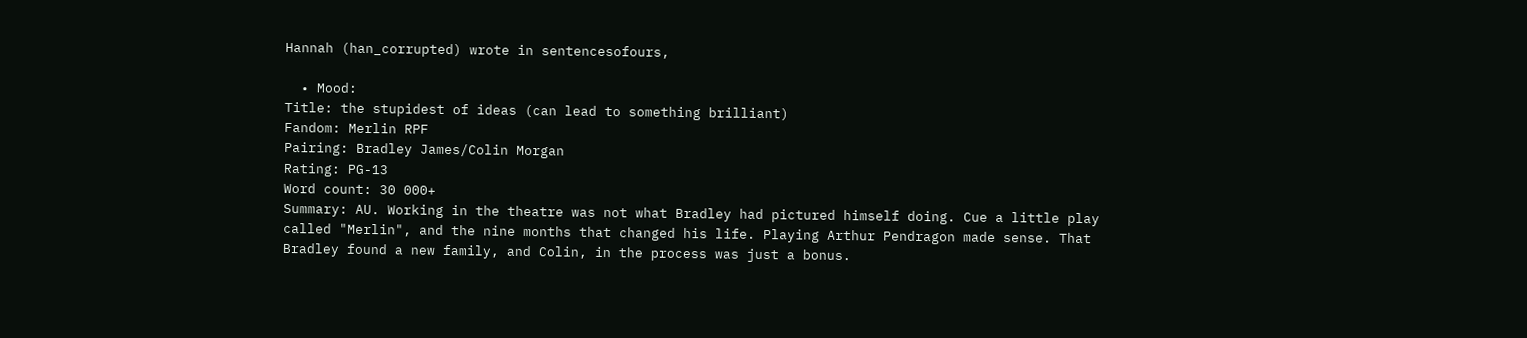Hannah (han_corrupted) wrote in sentencesofours,

  • Mood:
Title: the stupidest of ideas (can lead to something brilliant)
Fandom: Merlin RPF
Pairing: Bradley James/Colin Morgan
Rating: PG-13
Word count: 30 000+
Summary: AU. Working in the theatre was not what Bradley had pictured himself doing. Cue a little play called "Merlin", and the nine months that changed his life. Playing Arthur Pendragon made sense. That Bradley found a new family, and Colin, in the process was just a bonus.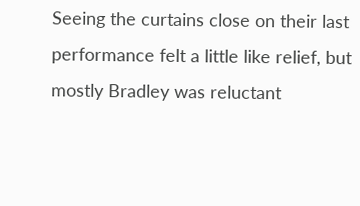Seeing the curtains close on their last performance felt a little like relief, but mostly Bradley was reluctant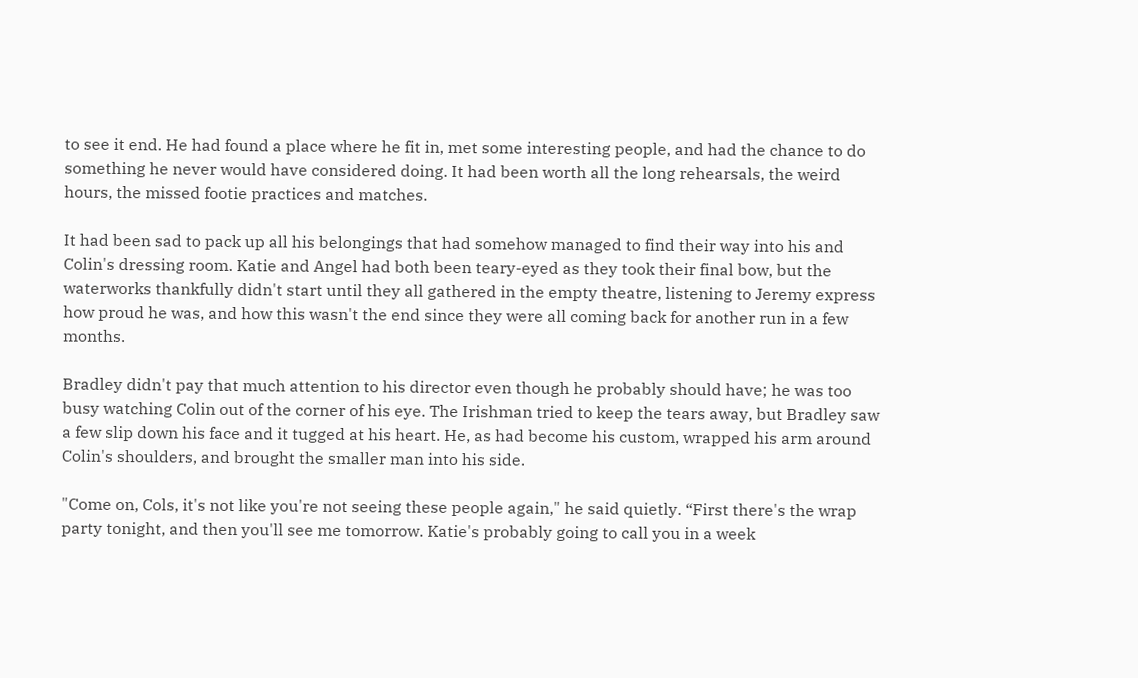to see it end. He had found a place where he fit in, met some interesting people, and had the chance to do something he never would have considered doing. It had been worth all the long rehearsals, the weird hours, the missed footie practices and matches.

It had been sad to pack up all his belongings that had somehow managed to find their way into his and Colin's dressing room. Katie and Angel had both been teary-eyed as they took their final bow, but the waterworks thankfully didn't start until they all gathered in the empty theatre, listening to Jeremy express how proud he was, and how this wasn't the end since they were all coming back for another run in a few months.

Bradley didn't pay that much attention to his director even though he probably should have; he was too busy watching Colin out of the corner of his eye. The Irishman tried to keep the tears away, but Bradley saw a few slip down his face and it tugged at his heart. He, as had become his custom, wrapped his arm around Colin's shoulders, and brought the smaller man into his side.

"Come on, Cols, it's not like you're not seeing these people again," he said quietly. “First there's the wrap party tonight, and then you'll see me tomorrow. Katie's probably going to call you in a week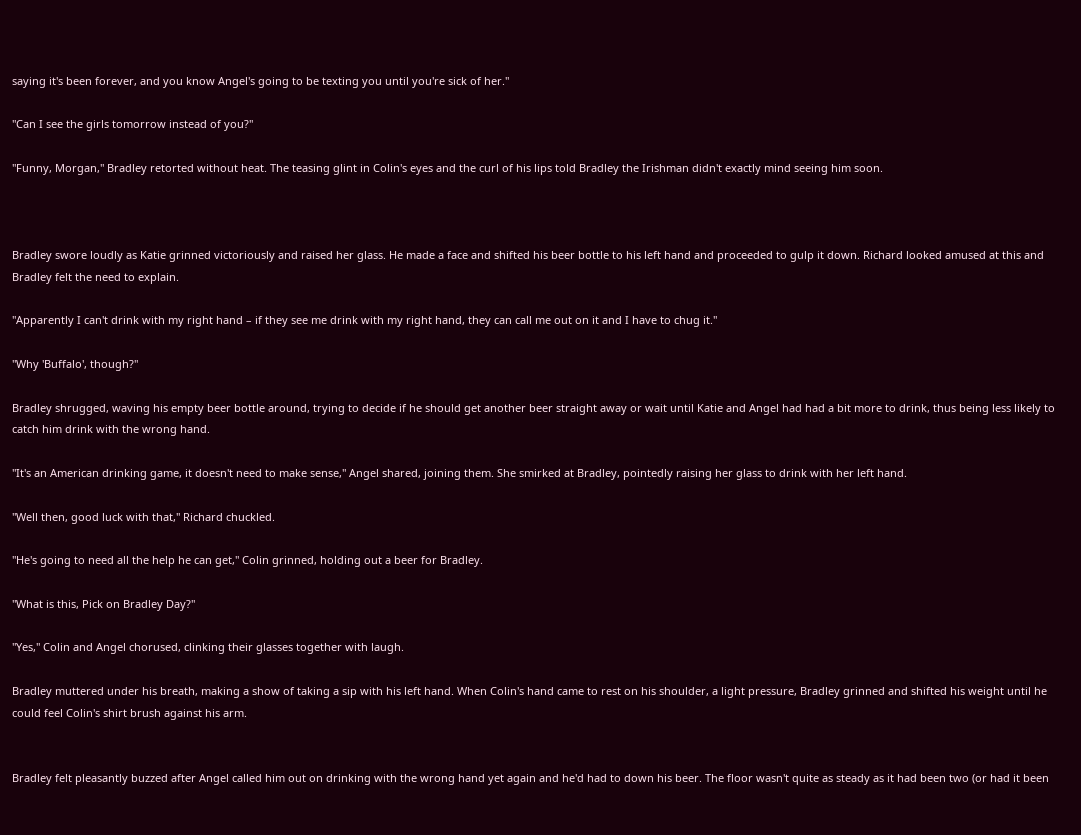saying it's been forever, and you know Angel's going to be texting you until you're sick of her."

"Can I see the girls tomorrow instead of you?"

"Funny, Morgan," Bradley retorted without heat. The teasing glint in Colin's eyes and the curl of his lips told Bradley the Irishman didn't exactly mind seeing him soon.



Bradley swore loudly as Katie grinned victoriously and raised her glass. He made a face and shifted his beer bottle to his left hand and proceeded to gulp it down. Richard looked amused at this and Bradley felt the need to explain.

"Apparently I can't drink with my right hand – if they see me drink with my right hand, they can call me out on it and I have to chug it."

"Why 'Buffalo', though?"

Bradley shrugged, waving his empty beer bottle around, trying to decide if he should get another beer straight away or wait until Katie and Angel had had a bit more to drink, thus being less likely to catch him drink with the wrong hand.

"It's an American drinking game, it doesn't need to make sense," Angel shared, joining them. She smirked at Bradley, pointedly raising her glass to drink with her left hand.

"Well then, good luck with that," Richard chuckled.

"He's going to need all the help he can get," Colin grinned, holding out a beer for Bradley.

"What is this, Pick on Bradley Day?"

"Yes," Colin and Angel chorused, clinking their glasses together with laugh.

Bradley muttered under his breath, making a show of taking a sip with his left hand. When Colin's hand came to rest on his shoulder, a light pressure, Bradley grinned and shifted his weight until he could feel Colin's shirt brush against his arm.


Bradley felt pleasantly buzzed after Angel called him out on drinking with the wrong hand yet again and he'd had to down his beer. The floor wasn't quite as steady as it had been two (or had it been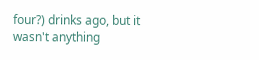four?) drinks ago, but it wasn't anything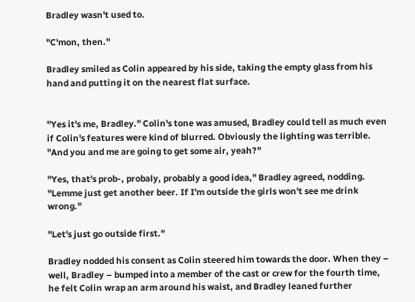Bradley wasn't used to.

"C'mon, then."

Bradley smiled as Colin appeared by his side, taking the empty glass from his hand and putting it on the nearest flat surface.


"Yes it's me, Bradley." Colin's tone was amused, Bradley could tell as much even if Colin's features were kind of blurred. Obviously the lighting was terrible. "And you and me are going to get some air, yeah?"

"Yes, that's prob-, probaly, probably a good idea," Bradley agreed, nodding. "Lemme just get another beer. If I'm outside the girls won't see me drink wrong."

"Let's just go outside first."

Bradley nodded his consent as Colin steered him towards the door. When they – well, Bradley – bumped into a member of the cast or crew for the fourth time, he felt Colin wrap an arm around his waist, and Bradley leaned further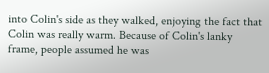into Colin's side as they walked, enjoying the fact that Colin was really warm. Because of Colin's lanky frame, people assumed he was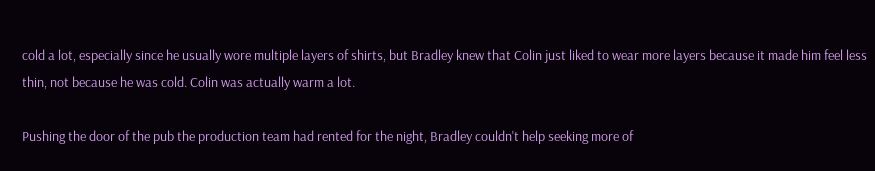cold a lot, especially since he usually wore multiple layers of shirts, but Bradley knew that Colin just liked to wear more layers because it made him feel less thin, not because he was cold. Colin was actually warm a lot.

Pushing the door of the pub the production team had rented for the night, Bradley couldn't help seeking more of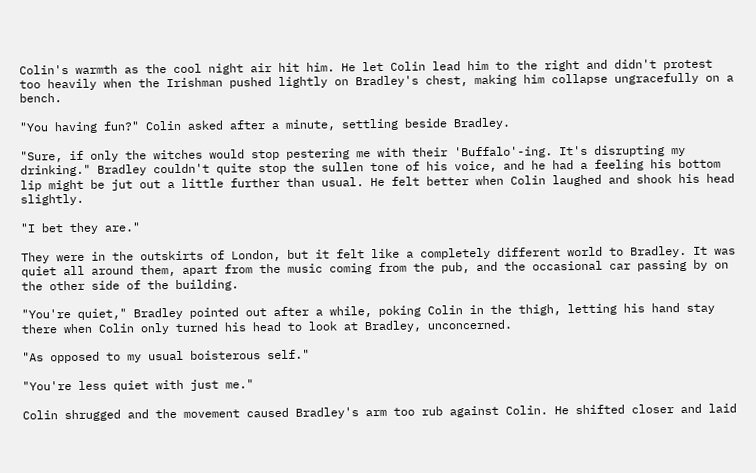Colin's warmth as the cool night air hit him. He let Colin lead him to the right and didn't protest too heavily when the Irishman pushed lightly on Bradley's chest, making him collapse ungracefully on a bench.

"You having fun?" Colin asked after a minute, settling beside Bradley.

"Sure, if only the witches would stop pestering me with their 'Buffalo'-ing. It's disrupting my drinking." Bradley couldn't quite stop the sullen tone of his voice, and he had a feeling his bottom lip might be jut out a little further than usual. He felt better when Colin laughed and shook his head slightly.

"I bet they are."

They were in the outskirts of London, but it felt like a completely different world to Bradley. It was quiet all around them, apart from the music coming from the pub, and the occasional car passing by on the other side of the building.

"You're quiet," Bradley pointed out after a while, poking Colin in the thigh, letting his hand stay there when Colin only turned his head to look at Bradley, unconcerned.

"As opposed to my usual boisterous self."

"You're less quiet with just me."

Colin shrugged and the movement caused Bradley's arm too rub against Colin. He shifted closer and laid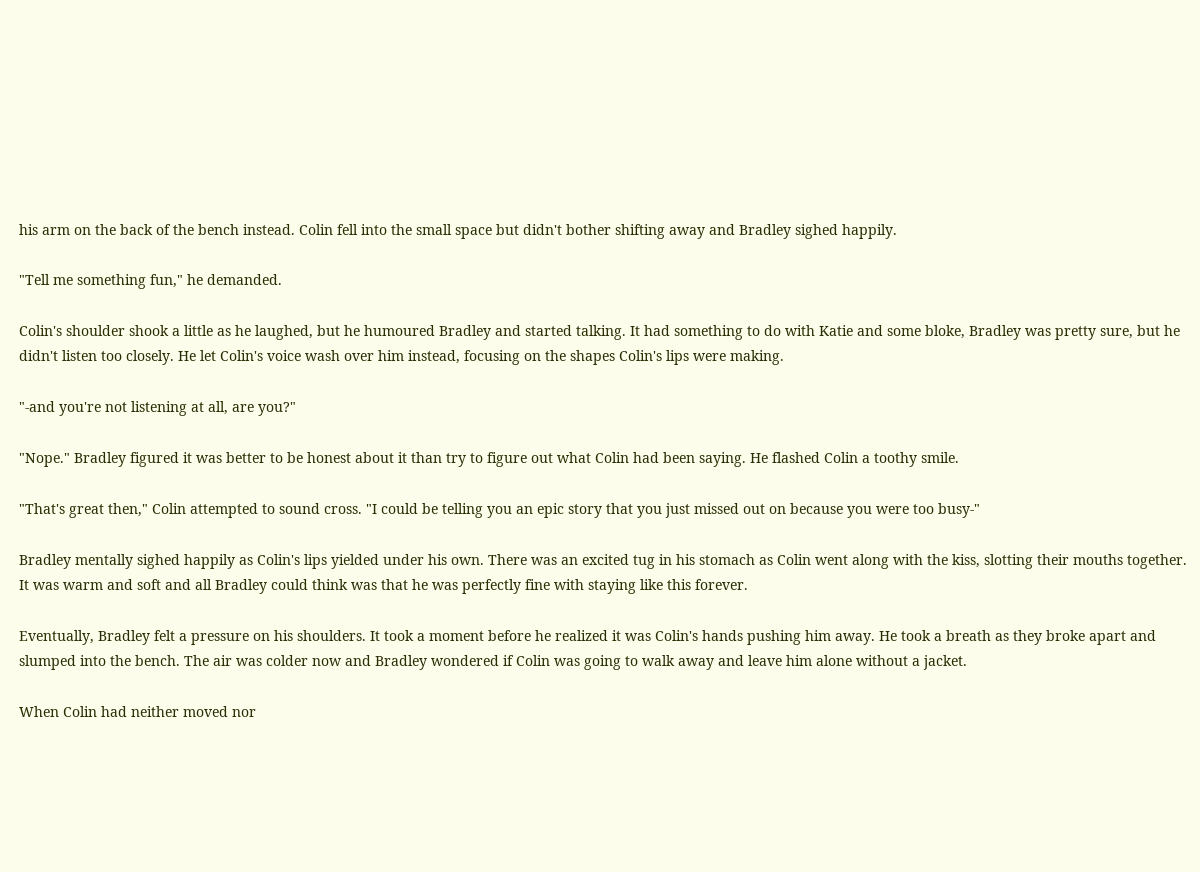his arm on the back of the bench instead. Colin fell into the small space but didn't bother shifting away and Bradley sighed happily.

"Tell me something fun," he demanded.

Colin's shoulder shook a little as he laughed, but he humoured Bradley and started talking. It had something to do with Katie and some bloke, Bradley was pretty sure, but he didn't listen too closely. He let Colin's voice wash over him instead, focusing on the shapes Colin's lips were making.

"-and you're not listening at all, are you?"

"Nope." Bradley figured it was better to be honest about it than try to figure out what Colin had been saying. He flashed Colin a toothy smile.

"That's great then," Colin attempted to sound cross. "I could be telling you an epic story that you just missed out on because you were too busy-"

Bradley mentally sighed happily as Colin's lips yielded under his own. There was an excited tug in his stomach as Colin went along with the kiss, slotting their mouths together. It was warm and soft and all Bradley could think was that he was perfectly fine with staying like this forever.

Eventually, Bradley felt a pressure on his shoulders. It took a moment before he realized it was Colin's hands pushing him away. He took a breath as they broke apart and slumped into the bench. The air was colder now and Bradley wondered if Colin was going to walk away and leave him alone without a jacket.

When Colin had neither moved nor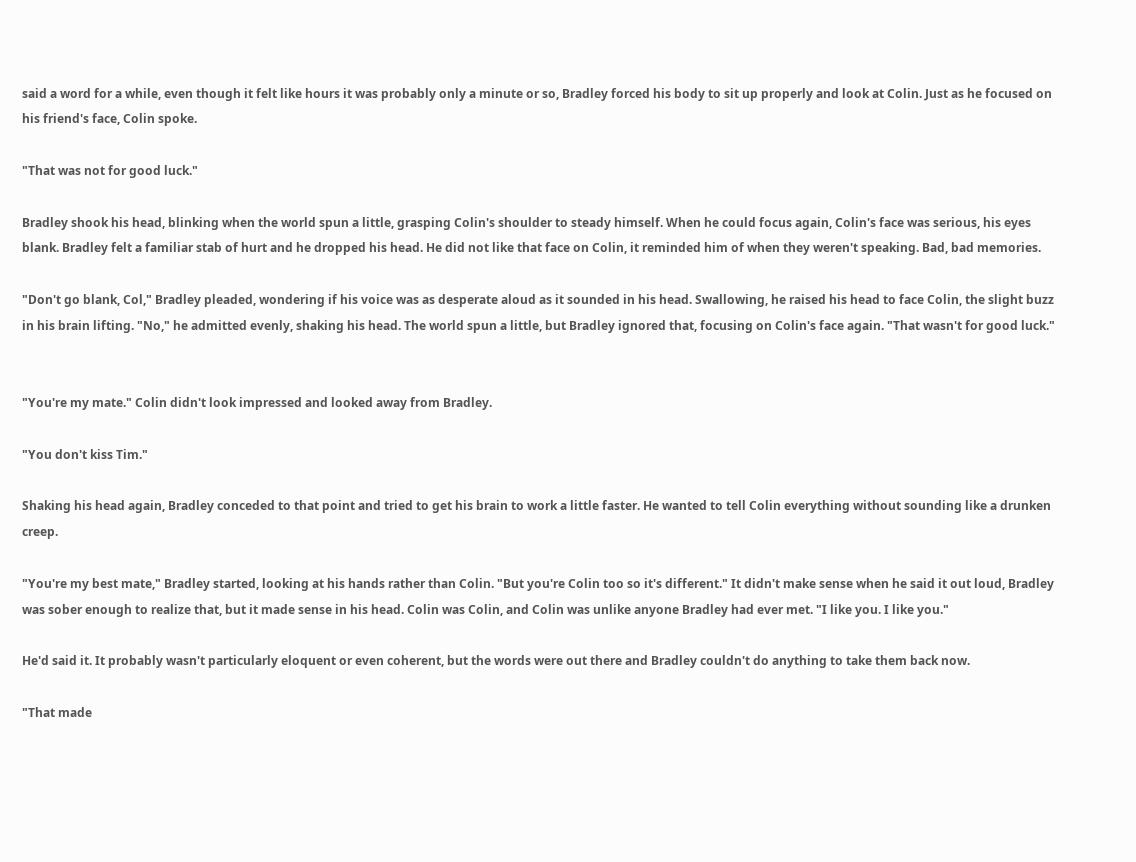said a word for a while, even though it felt like hours it was probably only a minute or so, Bradley forced his body to sit up properly and look at Colin. Just as he focused on his friend's face, Colin spoke.

"That was not for good luck."

Bradley shook his head, blinking when the world spun a little, grasping Colin's shoulder to steady himself. When he could focus again, Colin's face was serious, his eyes blank. Bradley felt a familiar stab of hurt and he dropped his head. He did not like that face on Colin, it reminded him of when they weren't speaking. Bad, bad memories.

"Don't go blank, Col," Bradley pleaded, wondering if his voice was as desperate aloud as it sounded in his head. Swallowing, he raised his head to face Colin, the slight buzz in his brain lifting. "No," he admitted evenly, shaking his head. The world spun a little, but Bradley ignored that, focusing on Colin's face again. "That wasn't for good luck."


"You're my mate." Colin didn't look impressed and looked away from Bradley.

"You don't kiss Tim."

Shaking his head again, Bradley conceded to that point and tried to get his brain to work a little faster. He wanted to tell Colin everything without sounding like a drunken creep.

"You're my best mate," Bradley started, looking at his hands rather than Colin. "But you're Colin too so it's different." It didn't make sense when he said it out loud, Bradley was sober enough to realize that, but it made sense in his head. Colin was Colin, and Colin was unlike anyone Bradley had ever met. "I like you. I like you."

He'd said it. It probably wasn't particularly eloquent or even coherent, but the words were out there and Bradley couldn't do anything to take them back now.

"That made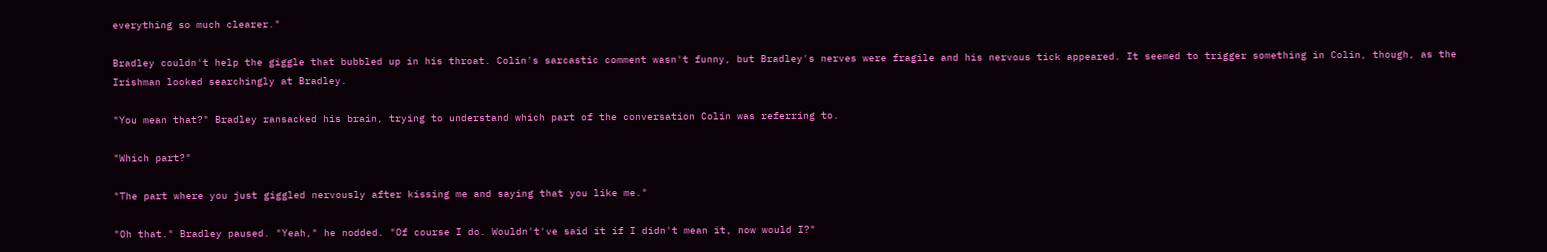everything so much clearer."

Bradley couldn't help the giggle that bubbled up in his throat. Colin's sarcastic comment wasn't funny, but Bradley's nerves were fragile and his nervous tick appeared. It seemed to trigger something in Colin, though, as the Irishman looked searchingly at Bradley.

"You mean that?" Bradley ransacked his brain, trying to understand which part of the conversation Colin was referring to.

"Which part?"

"The part where you just giggled nervously after kissing me and saying that you like me."

"Oh that." Bradley paused. "Yeah," he nodded. "Of course I do. Wouldn't've said it if I didn't mean it, now would I?"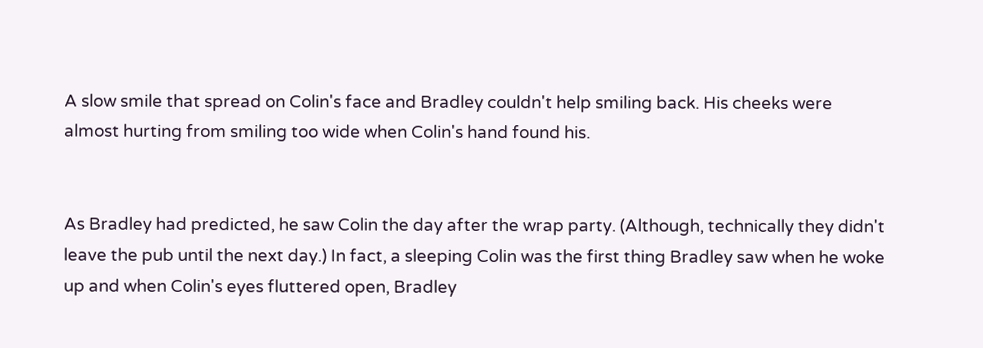A slow smile that spread on Colin's face and Bradley couldn't help smiling back. His cheeks were almost hurting from smiling too wide when Colin's hand found his.


As Bradley had predicted, he saw Colin the day after the wrap party. (Although, technically they didn't leave the pub until the next day.) In fact, a sleeping Colin was the first thing Bradley saw when he woke up and when Colin's eyes fluttered open, Bradley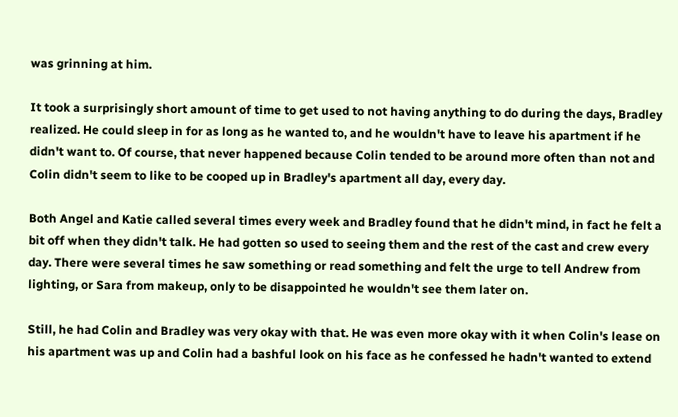was grinning at him.

It took a surprisingly short amount of time to get used to not having anything to do during the days, Bradley realized. He could sleep in for as long as he wanted to, and he wouldn't have to leave his apartment if he didn't want to. Of course, that never happened because Colin tended to be around more often than not and Colin didn't seem to like to be cooped up in Bradley's apartment all day, every day.

Both Angel and Katie called several times every week and Bradley found that he didn't mind, in fact he felt a bit off when they didn't talk. He had gotten so used to seeing them and the rest of the cast and crew every day. There were several times he saw something or read something and felt the urge to tell Andrew from lighting, or Sara from makeup, only to be disappointed he wouldn't see them later on.

Still, he had Colin and Bradley was very okay with that. He was even more okay with it when Colin's lease on his apartment was up and Colin had a bashful look on his face as he confessed he hadn't wanted to extend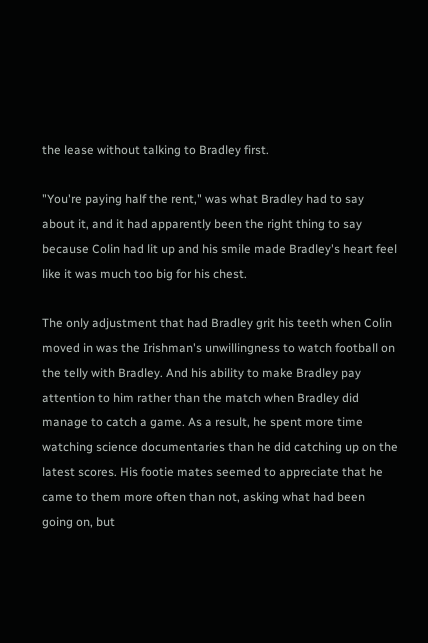the lease without talking to Bradley first.

"You're paying half the rent," was what Bradley had to say about it, and it had apparently been the right thing to say because Colin had lit up and his smile made Bradley's heart feel like it was much too big for his chest.

The only adjustment that had Bradley grit his teeth when Colin moved in was the Irishman's unwillingness to watch football on the telly with Bradley. And his ability to make Bradley pay attention to him rather than the match when Bradley did manage to catch a game. As a result, he spent more time watching science documentaries than he did catching up on the latest scores. His footie mates seemed to appreciate that he came to them more often than not, asking what had been going on, but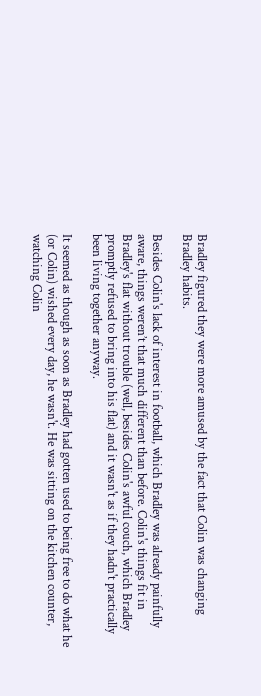Bradley figured they were more amused by the fact that Colin was changing Bradley habits.

Besides Colin's lack of interest in football, which Bradley was already painfully aware, things weren’t that much different than before. Colin's things fit in Bradley's flat without trouble (well, besides Colin's awful couch, which Bradley promptly refused to bring into his flat) and it wasn't as if they hadn't practically been living together anyway.

It seemed as though as soon as Bradley had gotten used to being free to do what he (or Colin) wished every day, he wasn't. He was sitting on the kitchen counter, watching Colin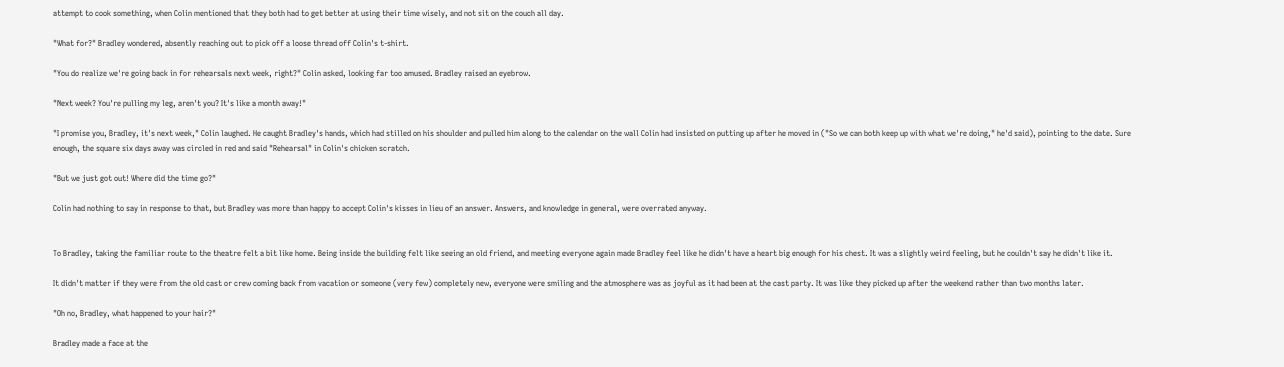attempt to cook something, when Colin mentioned that they both had to get better at using their time wisely, and not sit on the couch all day.

"What for?" Bradley wondered, absently reaching out to pick off a loose thread off Colin's t-shirt.

"You do realize we're going back in for rehearsals next week, right?" Colin asked, looking far too amused. Bradley raised an eyebrow.

"Next week? You're pulling my leg, aren't you? It's like a month away!"

"I promise you, Bradley, it's next week," Colin laughed. He caught Bradley's hands, which had stilled on his shoulder and pulled him along to the calendar on the wall Colin had insisted on putting up after he moved in ("So we can both keep up with what we're doing," he'd said), pointing to the date. Sure enough, the square six days away was circled in red and said "Rehearsal" in Colin's chicken scratch.

"But we just got out! Where did the time go?"

Colin had nothing to say in response to that, but Bradley was more than happy to accept Colin's kisses in lieu of an answer. Answers, and knowledge in general, were overrated anyway.


To Bradley, taking the familiar route to the theatre felt a bit like home. Being inside the building felt like seeing an old friend, and meeting everyone again made Bradley feel like he didn't have a heart big enough for his chest. It was a slightly weird feeling, but he couldn't say he didn't like it.

It didn't matter if they were from the old cast or crew coming back from vacation or someone (very few) completely new, everyone were smiling and the atmosphere was as joyful as it had been at the cast party. It was like they picked up after the weekend rather than two months later.

"Oh no, Bradley, what happened to your hair?"

Bradley made a face at the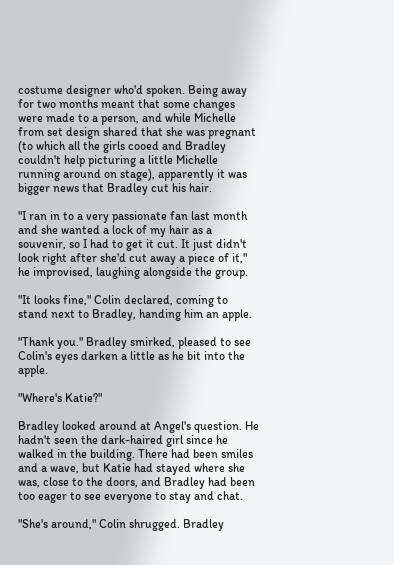costume designer who'd spoken. Being away for two months meant that some changes were made to a person, and while Michelle from set design shared that she was pregnant (to which all the girls cooed and Bradley couldn't help picturing a little Michelle running around on stage), apparently it was bigger news that Bradley cut his hair.

"I ran in to a very passionate fan last month and she wanted a lock of my hair as a souvenir, so I had to get it cut. It just didn't look right after she'd cut away a piece of it," he improvised, laughing alongside the group.

"It looks fine," Colin declared, coming to stand next to Bradley, handing him an apple.

"Thank you." Bradley smirked, pleased to see Colin's eyes darken a little as he bit into the apple.

"Where's Katie?"

Bradley looked around at Angel's question. He hadn't seen the dark-haired girl since he walked in the building. There had been smiles and a wave, but Katie had stayed where she was, close to the doors, and Bradley had been too eager to see everyone to stay and chat.

"She's around," Colin shrugged. Bradley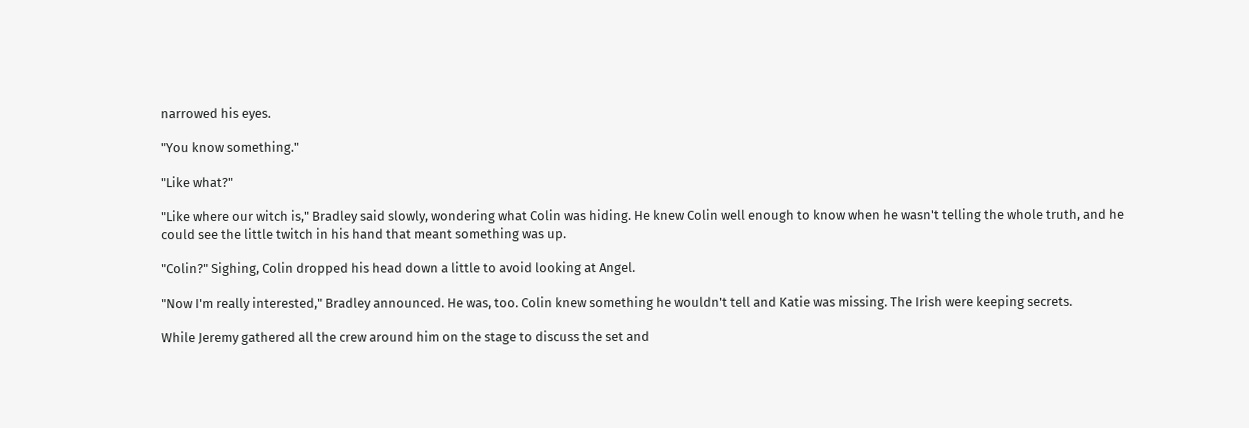narrowed his eyes.

"You know something."

"Like what?"

"Like where our witch is," Bradley said slowly, wondering what Colin was hiding. He knew Colin well enough to know when he wasn't telling the whole truth, and he could see the little twitch in his hand that meant something was up.

"Colin?" Sighing, Colin dropped his head down a little to avoid looking at Angel.

"Now I'm really interested," Bradley announced. He was, too. Colin knew something he wouldn't tell and Katie was missing. The Irish were keeping secrets.

While Jeremy gathered all the crew around him on the stage to discuss the set and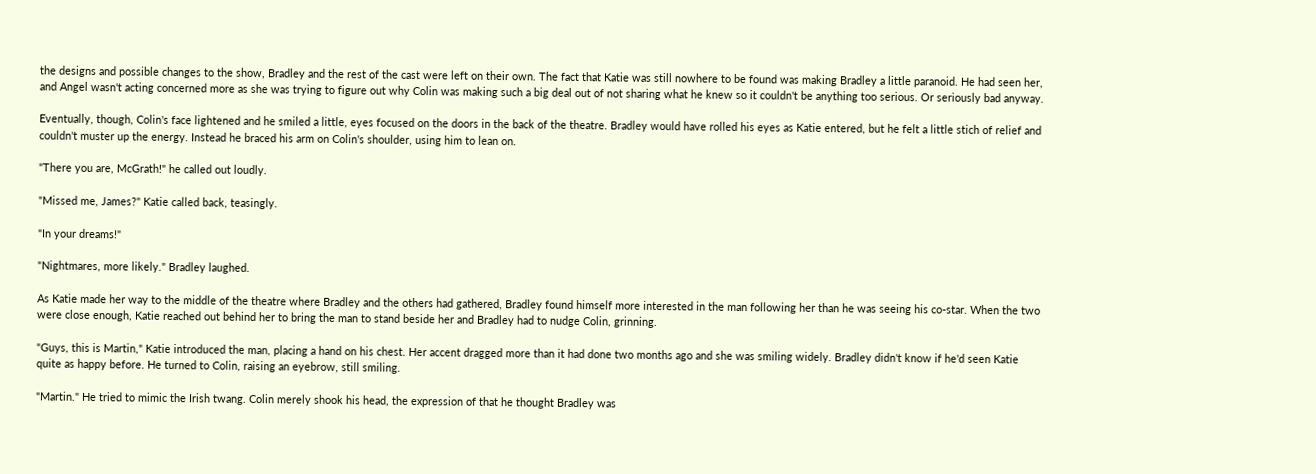the designs and possible changes to the show, Bradley and the rest of the cast were left on their own. The fact that Katie was still nowhere to be found was making Bradley a little paranoid. He had seen her, and Angel wasn't acting concerned more as she was trying to figure out why Colin was making such a big deal out of not sharing what he knew so it couldn't be anything too serious. Or seriously bad anyway.

Eventually, though, Colin's face lightened and he smiled a little, eyes focused on the doors in the back of the theatre. Bradley would have rolled his eyes as Katie entered, but he felt a little stich of relief and couldn't muster up the energy. Instead he braced his arm on Colin's shoulder, using him to lean on.

"There you are, McGrath!" he called out loudly.

"Missed me, James?" Katie called back, teasingly.

"In your dreams!"

"Nightmares, more likely." Bradley laughed.

As Katie made her way to the middle of the theatre where Bradley and the others had gathered, Bradley found himself more interested in the man following her than he was seeing his co-star. When the two were close enough, Katie reached out behind her to bring the man to stand beside her and Bradley had to nudge Colin, grinning.

"Guys, this is Martin," Katie introduced the man, placing a hand on his chest. Her accent dragged more than it had done two months ago and she was smiling widely. Bradley didn't know if he'd seen Katie quite as happy before. He turned to Colin, raising an eyebrow, still smiling.

"Martin." He tried to mimic the Irish twang. Colin merely shook his head, the expression of that he thought Bradley was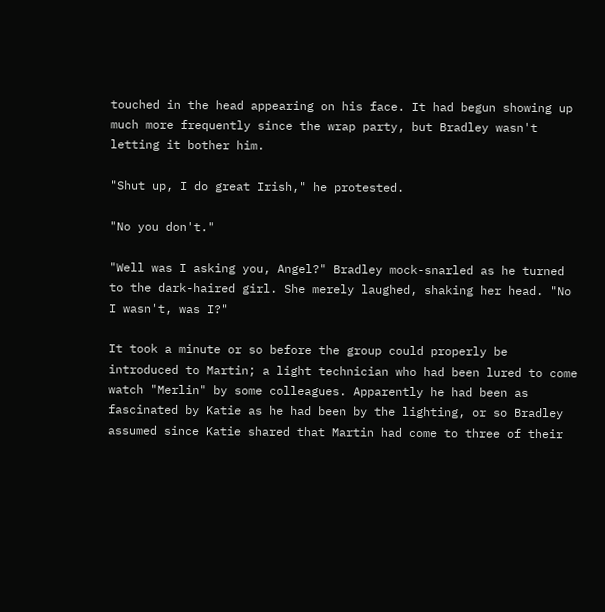touched in the head appearing on his face. It had begun showing up much more frequently since the wrap party, but Bradley wasn't letting it bother him.

"Shut up, I do great Irish," he protested.

"No you don't."

"Well was I asking you, Angel?" Bradley mock-snarled as he turned to the dark-haired girl. She merely laughed, shaking her head. "No I wasn't, was I?"

It took a minute or so before the group could properly be introduced to Martin; a light technician who had been lured to come watch "Merlin" by some colleagues. Apparently he had been as fascinated by Katie as he had been by the lighting, or so Bradley assumed since Katie shared that Martin had come to three of their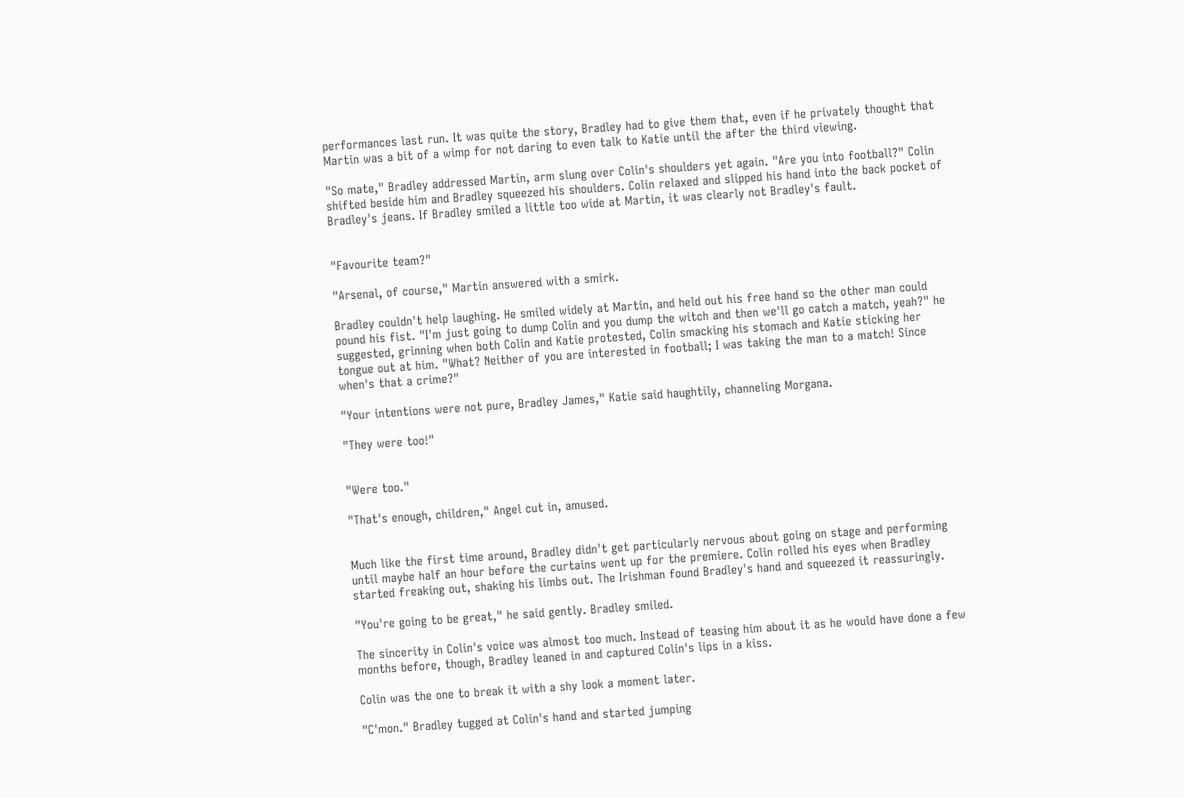performances last run. It was quite the story, Bradley had to give them that, even if he privately thought that Martin was a bit of a wimp for not daring to even talk to Katie until the after the third viewing.

"So mate," Bradley addressed Martin, arm slung over Colin's shoulders yet again. "Are you into football?" Colin shifted beside him and Bradley squeezed his shoulders. Colin relaxed and slipped his hand into the back pocket of Bradley's jeans. If Bradley smiled a little too wide at Martin, it was clearly not Bradley's fault.


"Favourite team?"

"Arsenal, of course," Martin answered with a smirk.

Bradley couldn't help laughing. He smiled widely at Martin, and held out his free hand so the other man could pound his fist. "I'm just going to dump Colin and you dump the witch and then we'll go catch a match, yeah?" he suggested, grinning when both Colin and Katie protested, Colin smacking his stomach and Katie sticking her tongue out at him. "What? Neither of you are interested in football; I was taking the man to a match! Since when's that a crime?"

"Your intentions were not pure, Bradley James," Katie said haughtily, channeling Morgana.

"They were too!"


"Were too."

"That's enough, children," Angel cut in, amused.


Much like the first time around, Bradley didn't get particularly nervous about going on stage and performing until maybe half an hour before the curtains went up for the premiere. Colin rolled his eyes when Bradley started freaking out, shaking his limbs out. The Irishman found Bradley's hand and squeezed it reassuringly.

"You're going to be great," he said gently. Bradley smiled.

The sincerity in Colin's voice was almost too much. Instead of teasing him about it as he would have done a few months before, though, Bradley leaned in and captured Colin's lips in a kiss.

Colin was the one to break it with a shy look a moment later.

"C'mon." Bradley tugged at Colin's hand and started jumping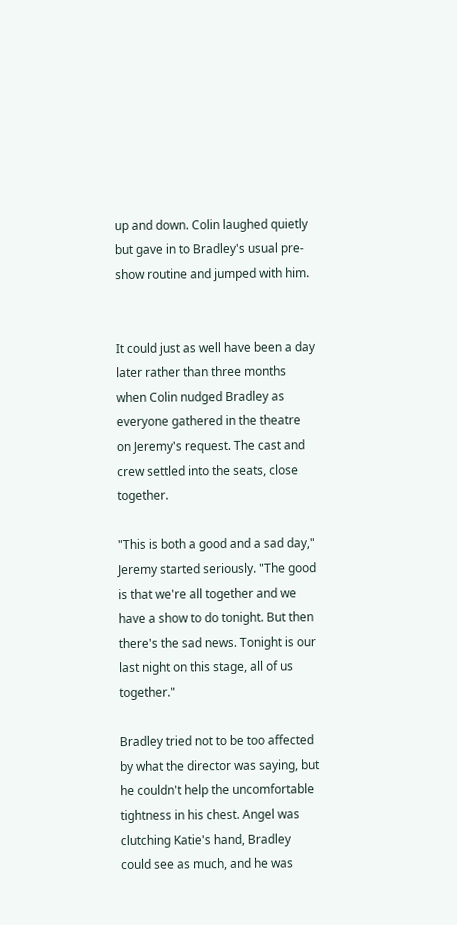up and down. Colin laughed quietly but gave in to Bradley's usual pre-show routine and jumped with him.


It could just as well have been a day later rather than three months when Colin nudged Bradley as everyone gathered in the theatre on Jeremy's request. The cast and crew settled into the seats, close together.

"This is both a good and a sad day," Jeremy started seriously. "The good is that we're all together and we have a show to do tonight. But then there's the sad news. Tonight is our last night on this stage, all of us together."

Bradley tried not to be too affected by what the director was saying, but he couldn't help the uncomfortable tightness in his chest. Angel was clutching Katie's hand, Bradley could see as much, and he was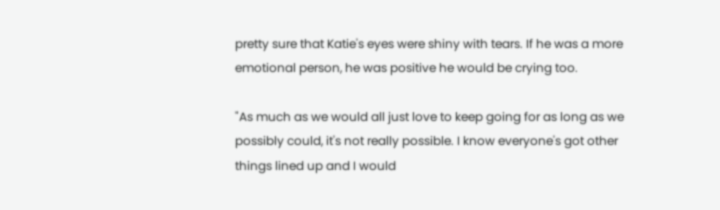pretty sure that Katie's eyes were shiny with tears. If he was a more emotional person, he was positive he would be crying too.

"As much as we would all just love to keep going for as long as we possibly could, it's not really possible. I know everyone's got other things lined up and I would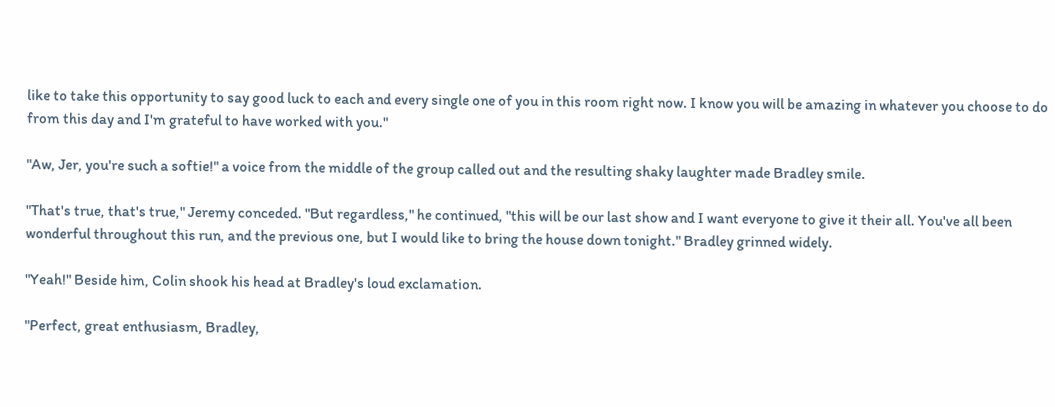like to take this opportunity to say good luck to each and every single one of you in this room right now. I know you will be amazing in whatever you choose to do from this day and I'm grateful to have worked with you."

"Aw, Jer, you're such a softie!" a voice from the middle of the group called out and the resulting shaky laughter made Bradley smile.

"That's true, that's true," Jeremy conceded. "But regardless," he continued, "this will be our last show and I want everyone to give it their all. You've all been wonderful throughout this run, and the previous one, but I would like to bring the house down tonight." Bradley grinned widely.

"Yeah!" Beside him, Colin shook his head at Bradley's loud exclamation.

"Perfect, great enthusiasm, Bradley,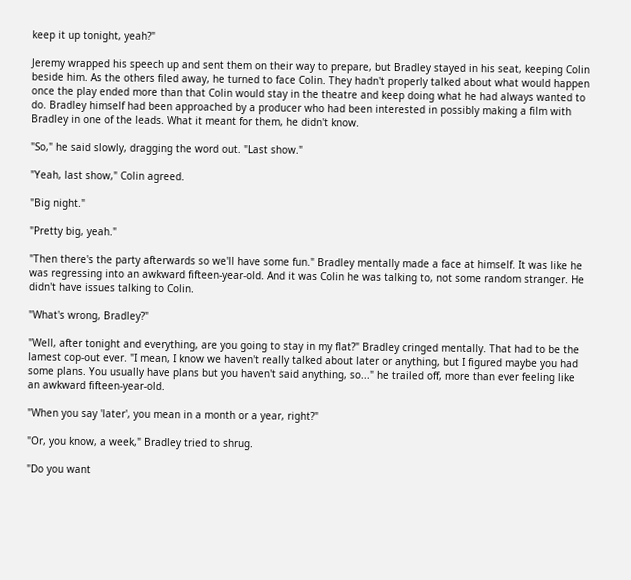keep it up tonight, yeah?"

Jeremy wrapped his speech up and sent them on their way to prepare, but Bradley stayed in his seat, keeping Colin beside him. As the others filed away, he turned to face Colin. They hadn't properly talked about what would happen once the play ended more than that Colin would stay in the theatre and keep doing what he had always wanted to do. Bradley himself had been approached by a producer who had been interested in possibly making a film with Bradley in one of the leads. What it meant for them, he didn't know.

"So," he said slowly, dragging the word out. "Last show."

"Yeah, last show," Colin agreed.

"Big night."

"Pretty big, yeah."

"Then there's the party afterwards so we'll have some fun." Bradley mentally made a face at himself. It was like he was regressing into an awkward fifteen-year-old. And it was Colin he was talking to, not some random stranger. He didn't have issues talking to Colin.

"What's wrong, Bradley?"

"Well, after tonight and everything, are you going to stay in my flat?" Bradley cringed mentally. That had to be the lamest cop-out ever. "I mean, I know we haven't really talked about later or anything, but I figured maybe you had some plans. You usually have plans but you haven't said anything, so..." he trailed off, more than ever feeling like an awkward fifteen-year-old.

"When you say 'later', you mean in a month or a year, right?"

"Or, you know, a week," Bradley tried to shrug.

"Do you want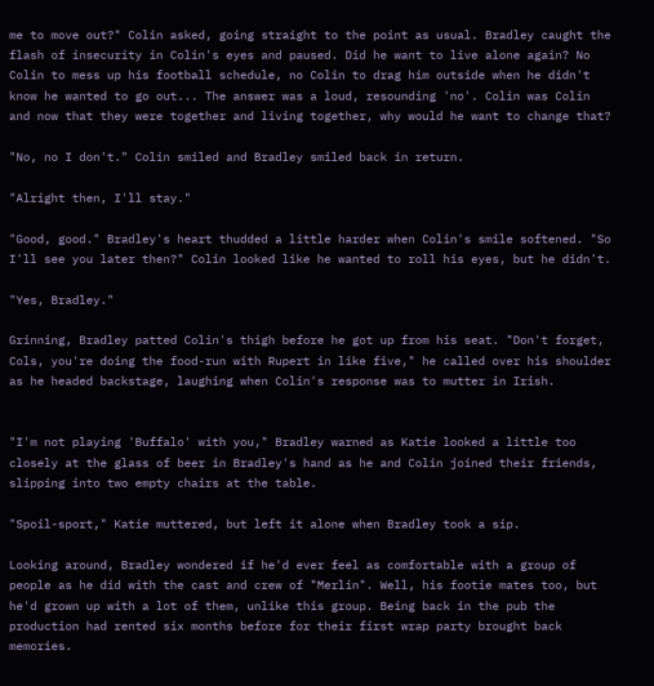me to move out?" Colin asked, going straight to the point as usual. Bradley caught the flash of insecurity in Colin's eyes and paused. Did he want to live alone again? No Colin to mess up his football schedule, no Colin to drag him outside when he didn't know he wanted to go out... The answer was a loud, resounding 'no'. Colin was Colin and now that they were together and living together, why would he want to change that?

"No, no I don't." Colin smiled and Bradley smiled back in return.

"Alright then, I'll stay."

"Good, good." Bradley's heart thudded a little harder when Colin's smile softened. "So I'll see you later then?" Colin looked like he wanted to roll his eyes, but he didn't.

"Yes, Bradley."

Grinning, Bradley patted Colin's thigh before he got up from his seat. "Don't forget, Cols, you're doing the food-run with Rupert in like five," he called over his shoulder as he headed backstage, laughing when Colin's response was to mutter in Irish.


"I'm not playing 'Buffalo' with you," Bradley warned as Katie looked a little too closely at the glass of beer in Bradley's hand as he and Colin joined their friends, slipping into two empty chairs at the table.

"Spoil-sport," Katie muttered, but left it alone when Bradley took a sip.

Looking around, Bradley wondered if he'd ever feel as comfortable with a group of people as he did with the cast and crew of "Merlin". Well, his footie mates too, but he'd grown up with a lot of them, unlike this group. Being back in the pub the production had rented six months before for their first wrap party brought back memories.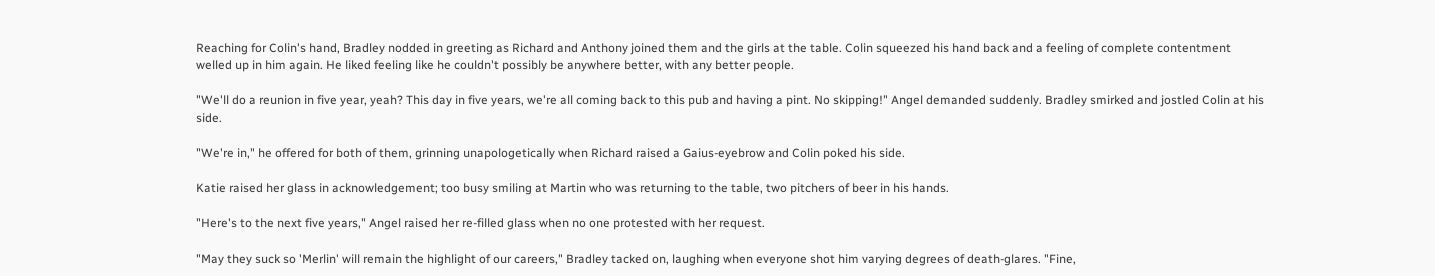Reaching for Colin's hand, Bradley nodded in greeting as Richard and Anthony joined them and the girls at the table. Colin squeezed his hand back and a feeling of complete contentment welled up in him again. He liked feeling like he couldn't possibly be anywhere better, with any better people.

"We'll do a reunion in five year, yeah? This day in five years, we're all coming back to this pub and having a pint. No skipping!" Angel demanded suddenly. Bradley smirked and jostled Colin at his side.

"We're in," he offered for both of them, grinning unapologetically when Richard raised a Gaius-eyebrow and Colin poked his side.

Katie raised her glass in acknowledgement; too busy smiling at Martin who was returning to the table, two pitchers of beer in his hands.

"Here's to the next five years," Angel raised her re-filled glass when no one protested with her request.

"May they suck so 'Merlin' will remain the highlight of our careers," Bradley tacked on, laughing when everyone shot him varying degrees of death-glares. "Fine,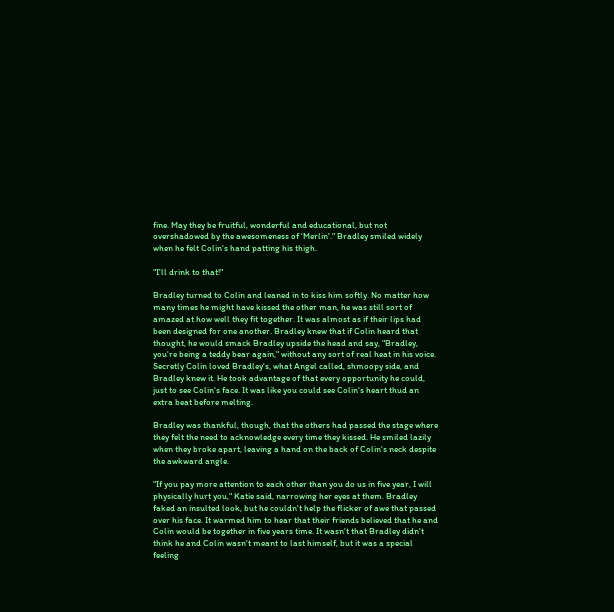fine. May they be fruitful, wonderful and educational, but not overshadowed by the awesomeness of 'Merlin'." Bradley smiled widely when he felt Colin's hand patting his thigh.

"I'll drink to that!"

Bradley turned to Colin and leaned in to kiss him softly. No matter how many times he might have kissed the other man, he was still sort of amazed at how well they fit together. It was almost as if their lips had been designed for one another. Bradley knew that if Colin heard that thought, he would smack Bradley upside the head and say, "Bradley, you're being a teddy bear again," without any sort of real heat in his voice. Secretly Colin loved Bradley's, what Angel called, shmoopy side, and Bradley knew it. He took advantage of that every opportunity he could, just to see Colin's face. It was like you could see Colin's heart thud an extra beat before melting.

Bradley was thankful, though, that the others had passed the stage where they felt the need to acknowledge every time they kissed. He smiled lazily when they broke apart, leaving a hand on the back of Colin's neck despite the awkward angle.

"If you pay more attention to each other than you do us in five year, I will physically hurt you," Katie said, narrowing her eyes at them. Bradley faked an insulted look, but he couldn't help the flicker of awe that passed over his face. It warmed him to hear that their friends believed that he and Colin would be together in five years time. It wasn't that Bradley didn't think he and Colin wasn't meant to last himself, but it was a special feeling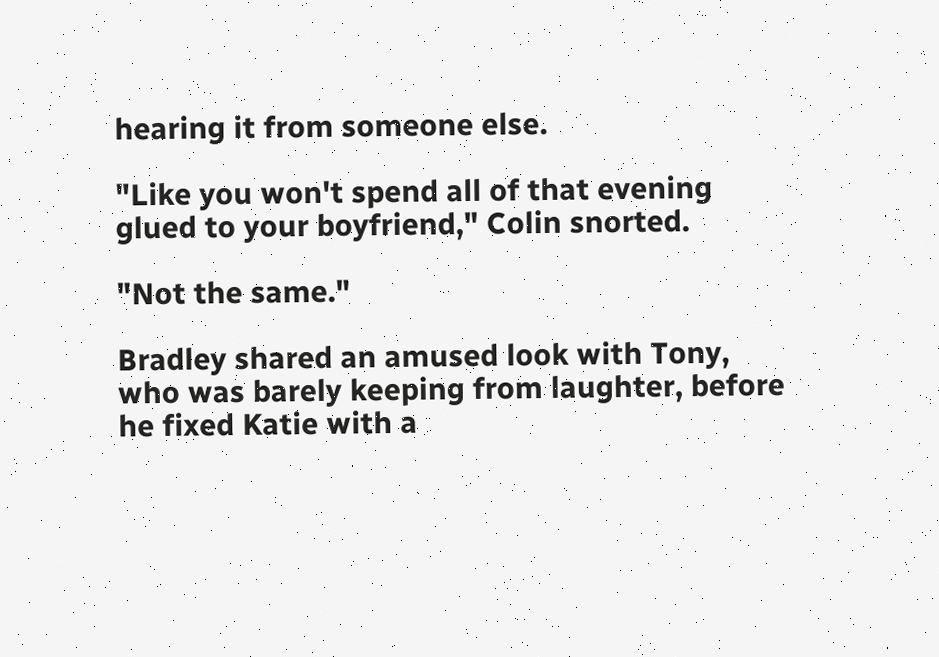hearing it from someone else.

"Like you won't spend all of that evening glued to your boyfriend," Colin snorted.

"Not the same."

Bradley shared an amused look with Tony, who was barely keeping from laughter, before he fixed Katie with a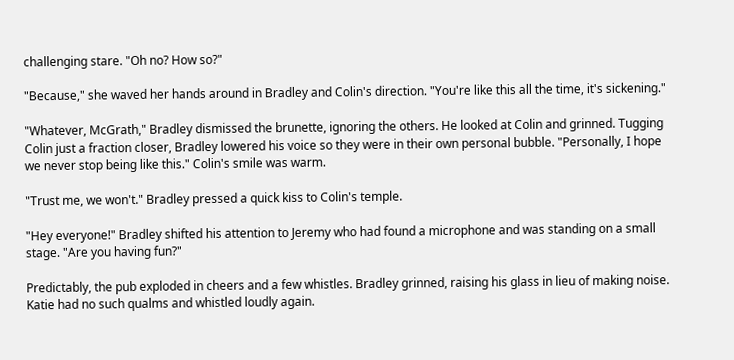challenging stare. "Oh no? How so?"

"Because," she waved her hands around in Bradley and Colin's direction. "You're like this all the time, it's sickening."

"Whatever, McGrath," Bradley dismissed the brunette, ignoring the others. He looked at Colin and grinned. Tugging Colin just a fraction closer, Bradley lowered his voice so they were in their own personal bubble. "Personally, I hope we never stop being like this." Colin's smile was warm.

"Trust me, we won't." Bradley pressed a quick kiss to Colin's temple.

"Hey everyone!" Bradley shifted his attention to Jeremy who had found a microphone and was standing on a small stage. "Are you having fun?"

Predictably, the pub exploded in cheers and a few whistles. Bradley grinned, raising his glass in lieu of making noise. Katie had no such qualms and whistled loudly again.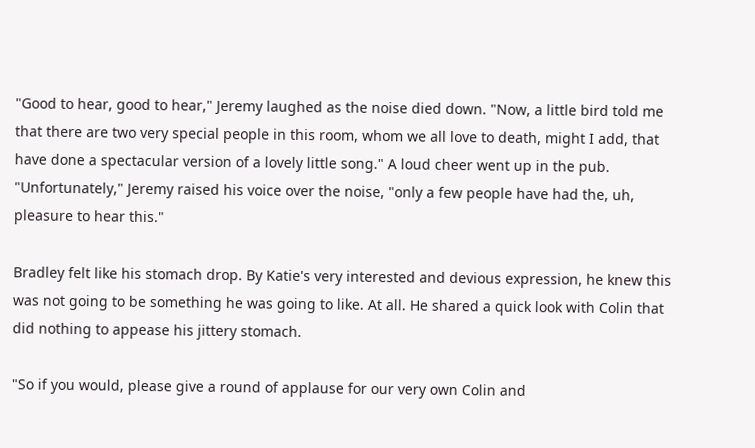"Good to hear, good to hear," Jeremy laughed as the noise died down. "Now, a little bird told me that there are two very special people in this room, whom we all love to death, might I add, that have done a spectacular version of a lovely little song." A loud cheer went up in the pub. "Unfortunately," Jeremy raised his voice over the noise, "only a few people have had the, uh, pleasure to hear this."

Bradley felt like his stomach drop. By Katie's very interested and devious expression, he knew this was not going to be something he was going to like. At all. He shared a quick look with Colin that did nothing to appease his jittery stomach.

"So if you would, please give a round of applause for our very own Colin and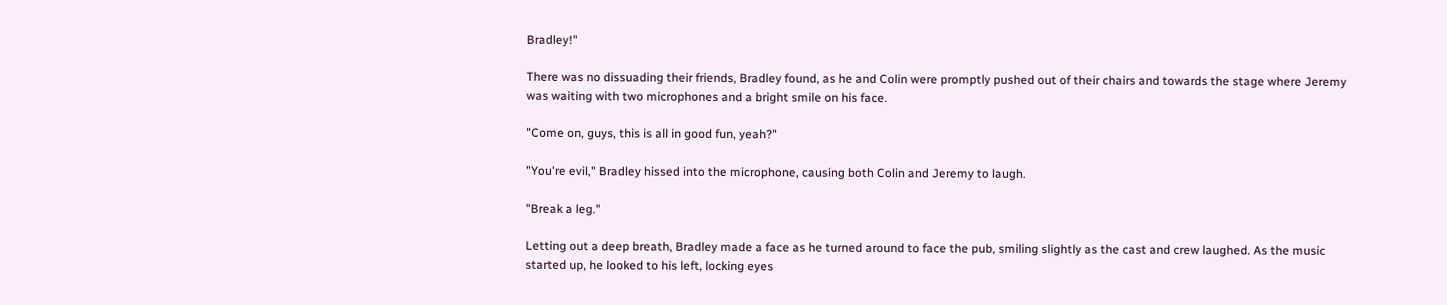Bradley!"

There was no dissuading their friends, Bradley found, as he and Colin were promptly pushed out of their chairs and towards the stage where Jeremy was waiting with two microphones and a bright smile on his face.

"Come on, guys, this is all in good fun, yeah?"

"You're evil," Bradley hissed into the microphone, causing both Colin and Jeremy to laugh.

"Break a leg."

Letting out a deep breath, Bradley made a face as he turned around to face the pub, smiling slightly as the cast and crew laughed. As the music started up, he looked to his left, locking eyes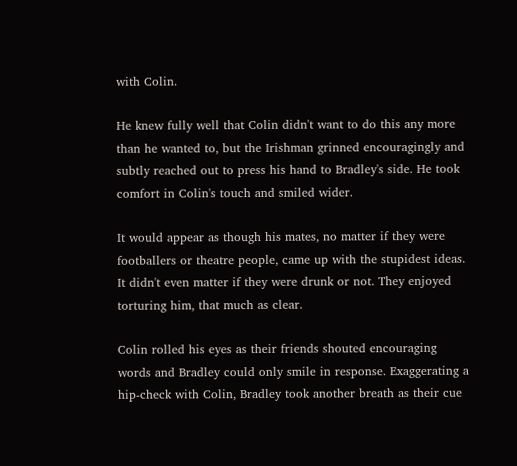with Colin.

He knew fully well that Colin didn't want to do this any more than he wanted to, but the Irishman grinned encouragingly and subtly reached out to press his hand to Bradley's side. He took comfort in Colin's touch and smiled wider.

It would appear as though his mates, no matter if they were footballers or theatre people, came up with the stupidest ideas. It didn't even matter if they were drunk or not. They enjoyed torturing him, that much as clear.

Colin rolled his eyes as their friends shouted encouraging words and Bradley could only smile in response. Exaggerating a hip-check with Colin, Bradley took another breath as their cue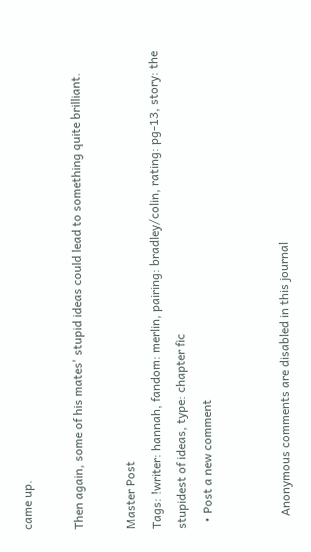came up.

Then again, some of his mates' stupid ideas could lead to something quite brilliant.

Master Post
Tags: !writer: hannah, fandom: merlin, pairing: bradley/colin, rating: pg-13, story: the stupidest of ideas, type: chapter fic
  • Post a new comment


    Anonymous comments are disabled in this journal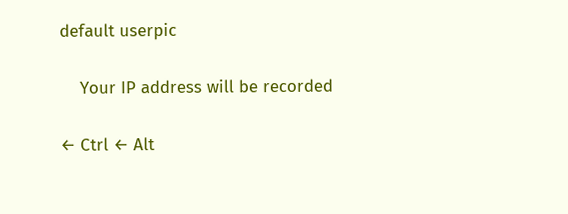default userpic

    Your IP address will be recorded

← Ctrl ← Alt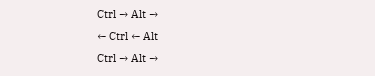Ctrl → Alt →
← Ctrl ← Alt
Ctrl → Alt →